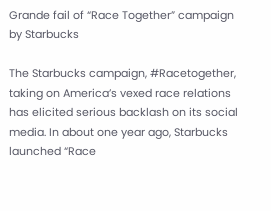Grande fail of “Race Together” campaign by Starbucks

The Starbucks campaign, #Racetogether, taking on America’s vexed race relations has elicited serious backlash on its social media. In about one year ago, Starbucks launched “Race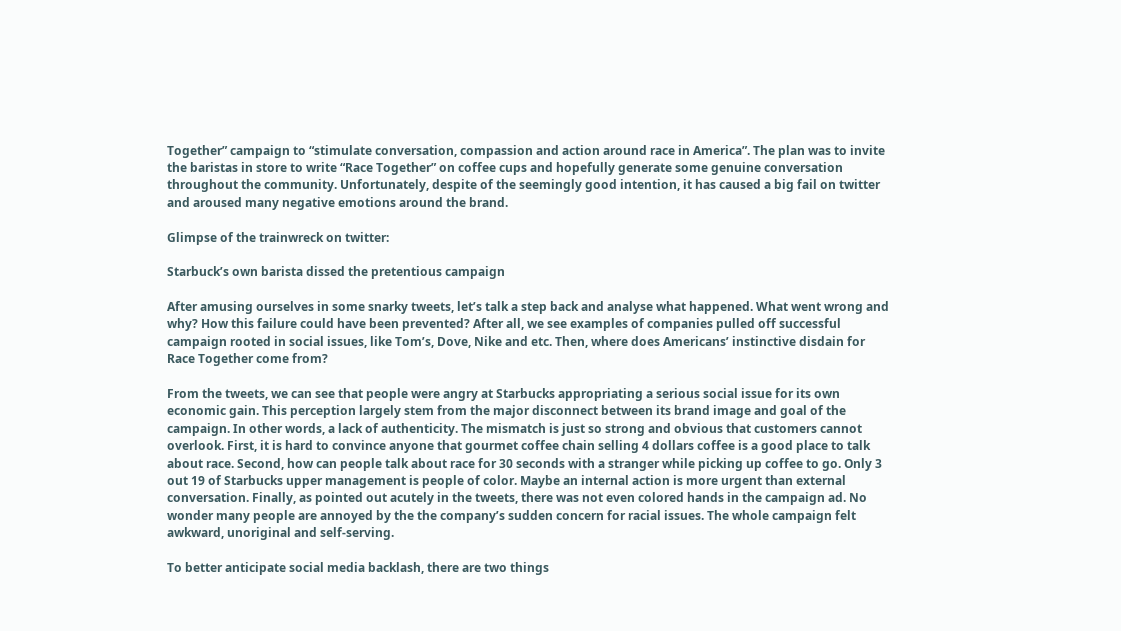Together” campaign to “stimulate conversation, compassion and action around race in America”. The plan was to invite the baristas in store to write “Race Together” on coffee cups and hopefully generate some genuine conversation throughout the community. Unfortunately, despite of the seemingly good intention, it has caused a big fail on twitter and aroused many negative emotions around the brand.

Glimpse of the trainwreck on twitter:

Starbuck’s own barista dissed the pretentious campaign

After amusing ourselves in some snarky tweets, let’s talk a step back and analyse what happened. What went wrong and why? How this failure could have been prevented? After all, we see examples of companies pulled off successful campaign rooted in social issues, like Tom’s, Dove, Nike and etc. Then, where does Americans’ instinctive disdain for Race Together come from?

From the tweets, we can see that people were angry at Starbucks appropriating a serious social issue for its own economic gain. This perception largely stem from the major disconnect between its brand image and goal of the campaign. In other words, a lack of authenticity. The mismatch is just so strong and obvious that customers cannot overlook. First, it is hard to convince anyone that gourmet coffee chain selling 4 dollars coffee is a good place to talk about race. Second, how can people talk about race for 30 seconds with a stranger while picking up coffee to go. Only 3 out 19 of Starbucks upper management is people of color. Maybe an internal action is more urgent than external conversation. Finally, as pointed out acutely in the tweets, there was not even colored hands in the campaign ad. No wonder many people are annoyed by the the company’s sudden concern for racial issues. The whole campaign felt awkward, unoriginal and self-serving.

To better anticipate social media backlash, there are two things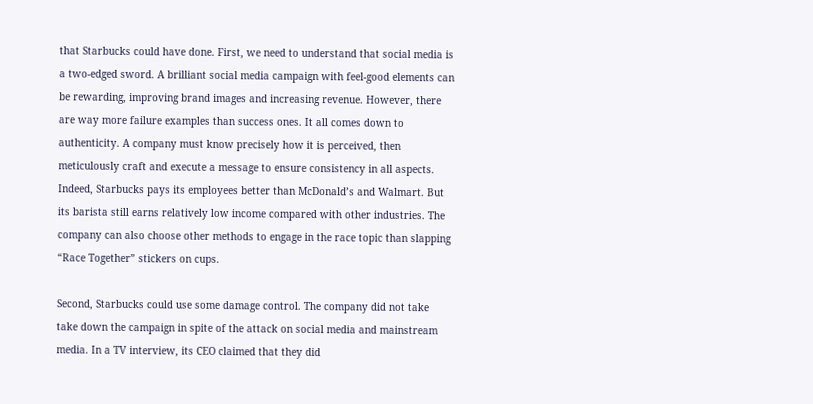that Starbucks could have done. First, we need to understand that social media is a two-edged sword. A brilliant social media campaign with feel-good elements can be rewarding, improving brand images and increasing revenue. However, there are way more failure examples than success ones. It all comes down to authenticity. A company must know precisely how it is perceived, then meticulously craft and execute a message to ensure consistency in all aspects. Indeed, Starbucks pays its employees better than McDonald’s and Walmart. But its barista still earns relatively low income compared with other industries. The company can also choose other methods to engage in the race topic than slapping “Race Together” stickers on cups.

Second, Starbucks could use some damage control. The company did not take take down the campaign in spite of the attack on social media and mainstream media. In a TV interview, its CEO claimed that they did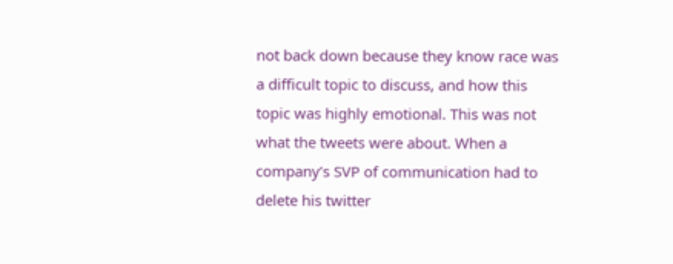not back down because they know race was a difficult topic to discuss, and how this topic was highly emotional. This was not what the tweets were about. When a company’s SVP of communication had to delete his twitter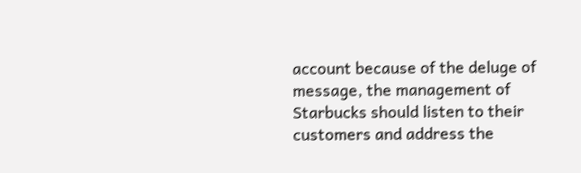account because of the deluge of message, the management of Starbucks should listen to their customers and address the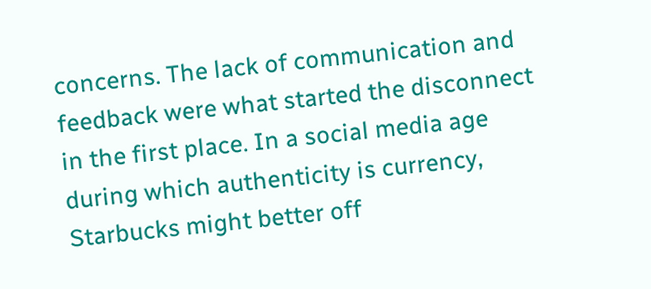concerns. The lack of communication and feedback were what started the disconnect in the first place. In a social media age during which authenticity is currency, Starbucks might better off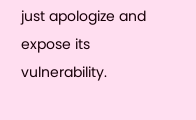just apologize and expose its vulnerability.